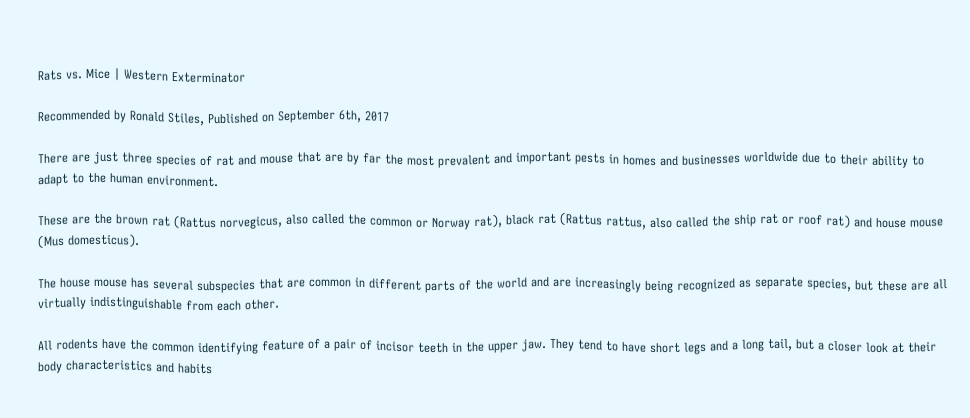Rats vs. Mice | Western Exterminator

Recommended by Ronald Stiles, Published on September 6th, 2017

There are just three species of rat and mouse that are by far the most prevalent and important pests in homes and businesses worldwide due to their ability to adapt to the human environment.

These are the brown rat (Rattus norvegicus, also called the common or Norway rat), black rat (Rattus rattus, also called the ship rat or roof rat) and house mouse (Mus domesticus).

The house mouse has several subspecies that are common in different parts of the world and are increasingly being recognized as separate species, but these are all virtually indistinguishable from each other.

All rodents have the common identifying feature of a pair of incisor teeth in the upper jaw. They tend to have short legs and a long tail, but a closer look at their body characteristics and habits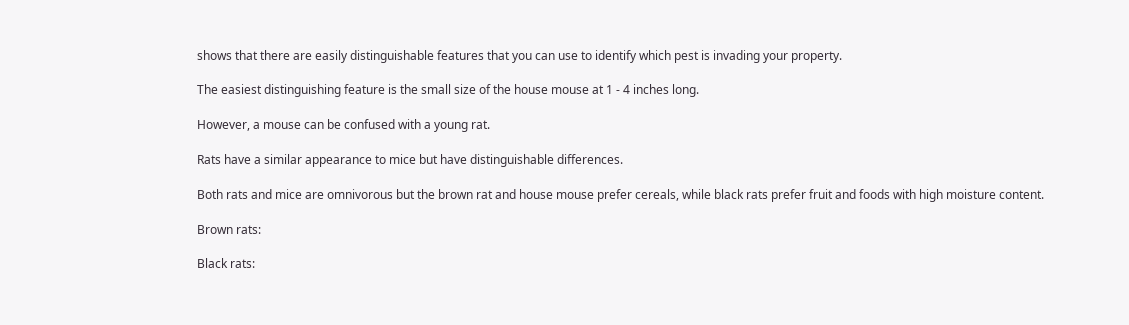shows that there are easily distinguishable features that you can use to identify which pest is invading your property.

The easiest distinguishing feature is the small size of the house mouse at 1 - 4 inches long.

However, a mouse can be confused with a young rat.

Rats have a similar appearance to mice but have distinguishable differences.

Both rats and mice are omnivorous but the brown rat and house mouse prefer cereals, while black rats prefer fruit and foods with high moisture content.

Brown rats:

Black rats: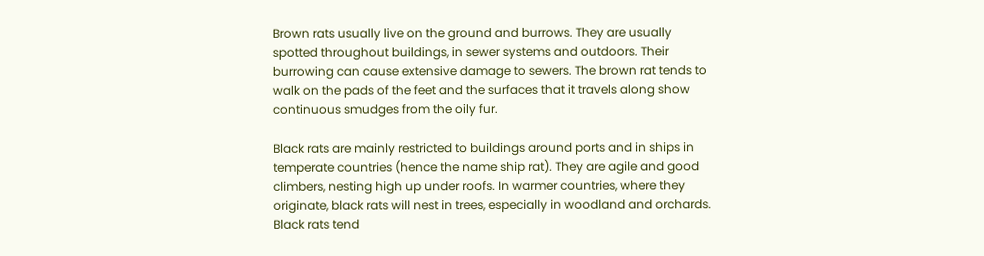Brown rats usually live on the ground and burrows. They are usually spotted throughout buildings, in sewer systems and outdoors. Their burrowing can cause extensive damage to sewers. The brown rat tends to walk on the pads of the feet and the surfaces that it travels along show continuous smudges from the oily fur.

Black rats are mainly restricted to buildings around ports and in ships in temperate countries (hence the name ship rat). They are agile and good climbers, nesting high up under roofs. In warmer countries, where they originate, black rats will nest in trees, especially in woodland and orchards. Black rats tend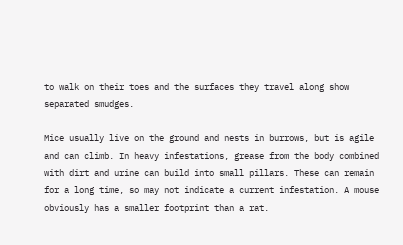to walk on their toes and the surfaces they travel along show separated smudges.

Mice usually live on the ground and nests in burrows, but is agile and can climb. In heavy infestations, grease from the body combined with dirt and urine can build into small pillars. These can remain for a long time, so may not indicate a current infestation. A mouse obviously has a smaller footprint than a rat.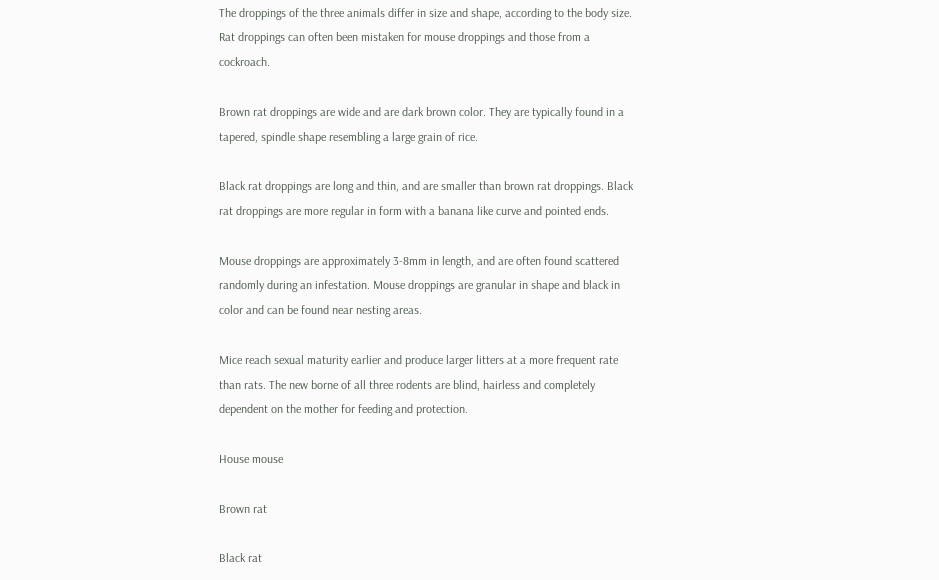The droppings of the three animals differ in size and shape, according to the body size. Rat droppings can often been mistaken for mouse droppings and those from a cockroach.

Brown rat droppings are wide and are dark brown color. They are typically found in a tapered, spindle shape resembling a large grain of rice.

Black rat droppings are long and thin, and are smaller than brown rat droppings. Black rat droppings are more regular in form with a banana like curve and pointed ends.

Mouse droppings are approximately 3-8mm in length, and are often found scattered randomly during an infestation. Mouse droppings are granular in shape and black in color and can be found near nesting areas.

Mice reach sexual maturity earlier and produce larger litters at a more frequent rate than rats. The new borne of all three rodents are blind, hairless and completely dependent on the mother for feeding and protection.

House mouse

Brown rat

Black rat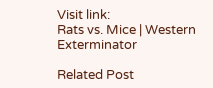Visit link:
Rats vs. Mice | Western Exterminator

Related Post